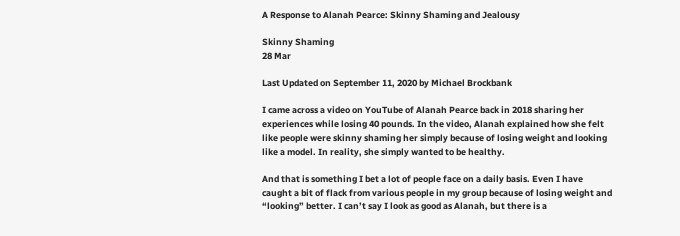A Response to Alanah Pearce: Skinny Shaming and Jealousy

Skinny Shaming
28 Mar

Last Updated on September 11, 2020 by Michael Brockbank

I came across a video on YouTube of Alanah Pearce back in 2018 sharing her experiences while losing 40 pounds. In the video, Alanah explained how she felt like people were skinny shaming her simply because of losing weight and looking like a model. In reality, she simply wanted to be healthy.

And that is something I bet a lot of people face on a daily basis. Even I have caught a bit of flack from various people in my group because of losing weight and “looking” better. I can’t say I look as good as Alanah, but there is a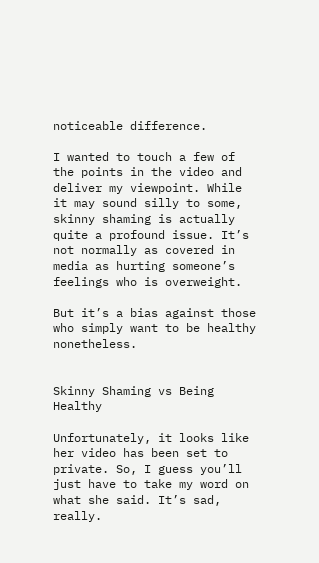noticeable difference.

I wanted to touch a few of the points in the video and deliver my viewpoint. While it may sound silly to some, skinny shaming is actually quite a profound issue. It’s not normally as covered in media as hurting someone’s feelings who is overweight.

But it’s a bias against those who simply want to be healthy nonetheless.


Skinny Shaming vs Being Healthy

Unfortunately, it looks like her video has been set to private. So, I guess you’ll just have to take my word on what she said. It’s sad, really.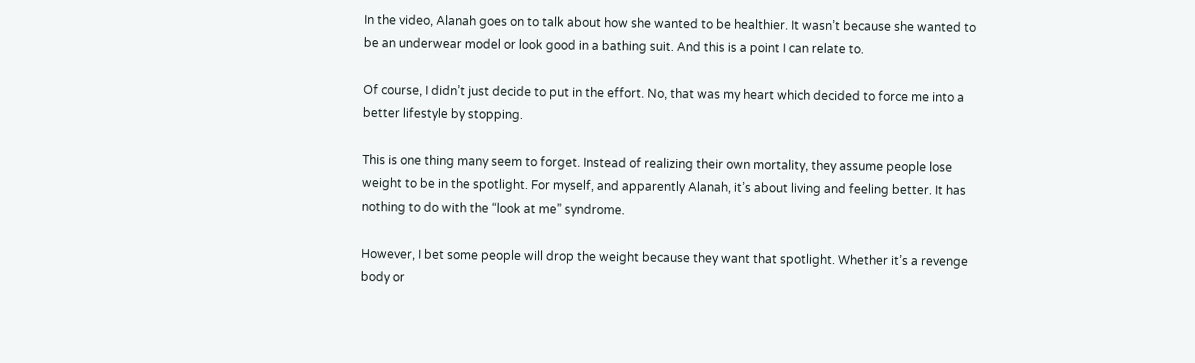In the video, Alanah goes on to talk about how she wanted to be healthier. It wasn’t because she wanted to be an underwear model or look good in a bathing suit. And this is a point I can relate to.

Of course, I didn’t just decide to put in the effort. No, that was my heart which decided to force me into a better lifestyle by stopping.

This is one thing many seem to forget. Instead of realizing their own mortality, they assume people lose weight to be in the spotlight. For myself, and apparently Alanah, it’s about living and feeling better. It has nothing to do with the “look at me” syndrome.

However, I bet some people will drop the weight because they want that spotlight. Whether it’s a revenge body or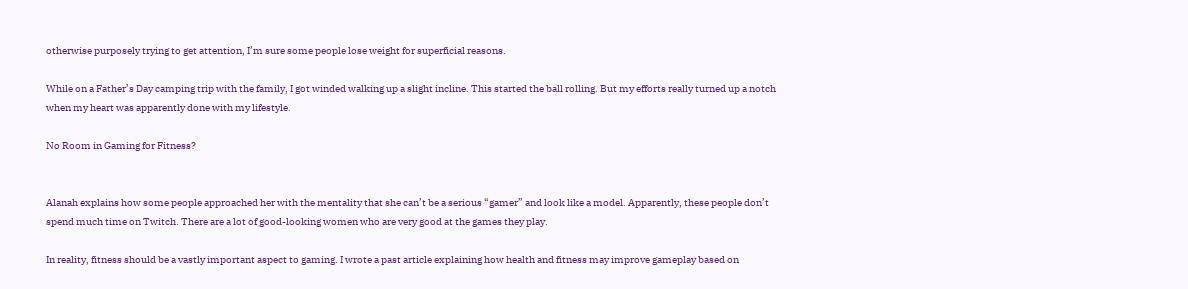otherwise purposely trying to get attention, I’m sure some people lose weight for superficial reasons.

While on a Father’s Day camping trip with the family, I got winded walking up a slight incline. This started the ball rolling. But my efforts really turned up a notch when my heart was apparently done with my lifestyle.

No Room in Gaming for Fitness?


Alanah explains how some people approached her with the mentality that she can’t be a serious “gamer” and look like a model. Apparently, these people don’t spend much time on Twitch. There are a lot of good-looking women who are very good at the games they play.

In reality, fitness should be a vastly important aspect to gaming. I wrote a past article explaining how health and fitness may improve gameplay based on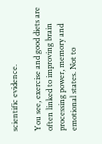scientific evidence.

You see, exercise and good diets are often linked to improving brain processing power, memory and emotional states. Not to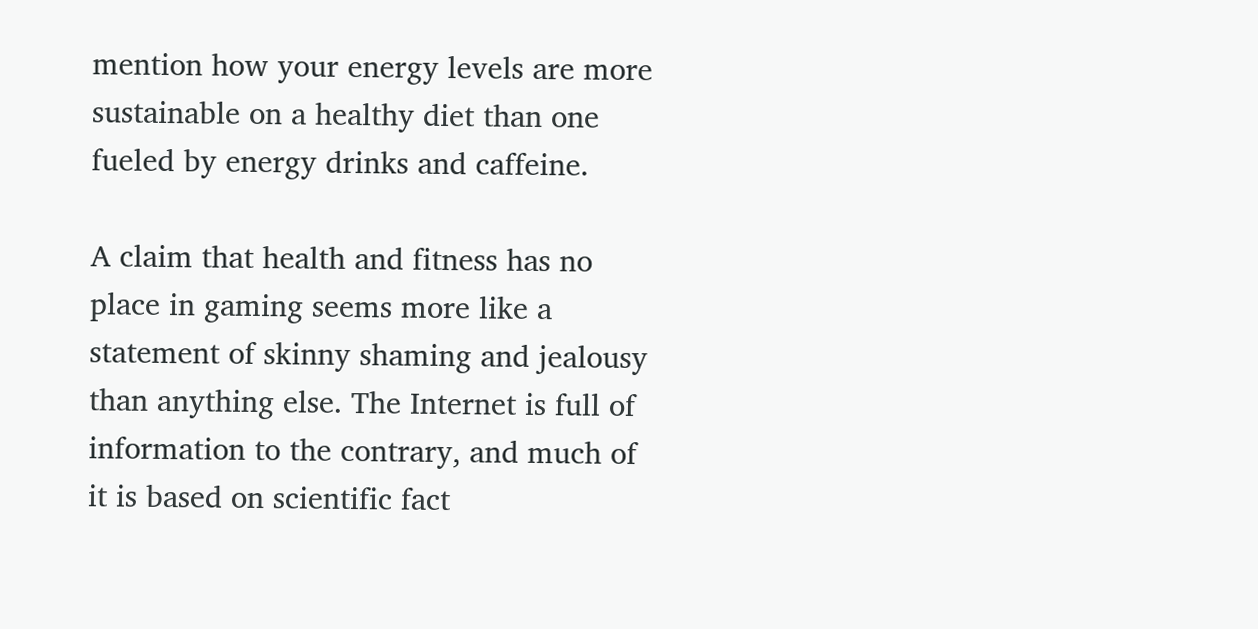mention how your energy levels are more sustainable on a healthy diet than one fueled by energy drinks and caffeine.

A claim that health and fitness has no place in gaming seems more like a statement of skinny shaming and jealousy than anything else. The Internet is full of information to the contrary, and much of it is based on scientific fact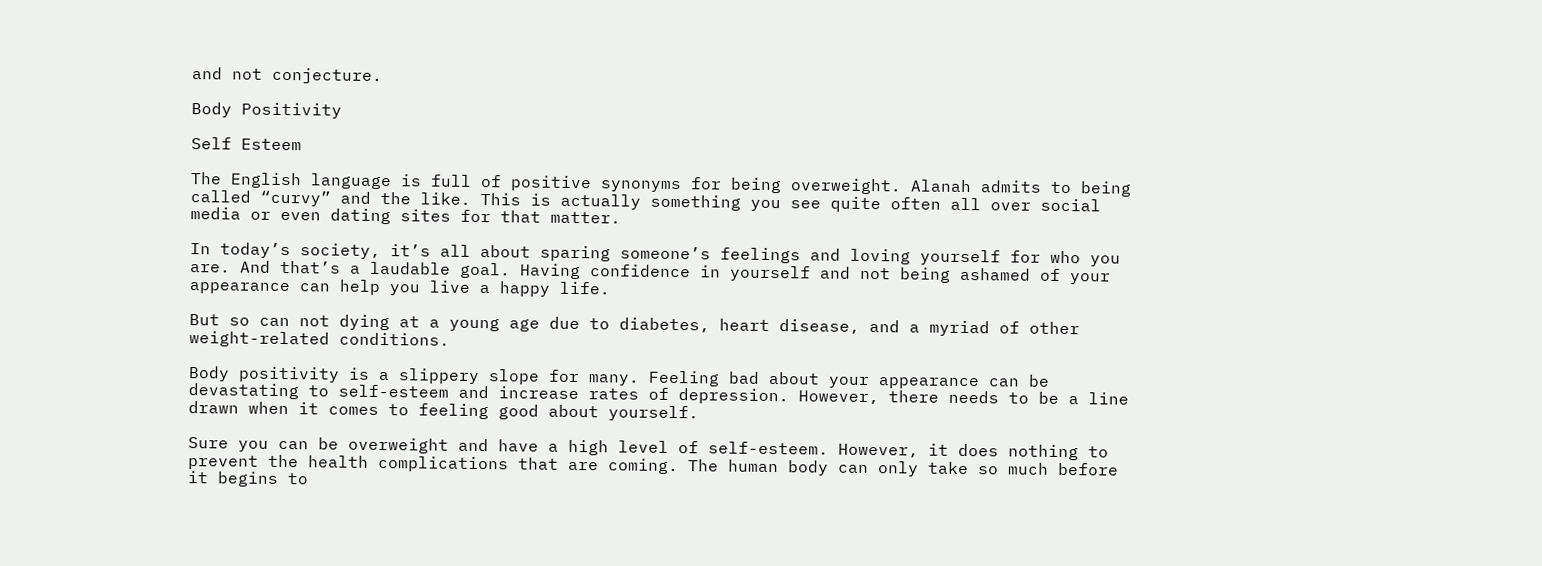and not conjecture.

Body Positivity

Self Esteem

The English language is full of positive synonyms for being overweight. Alanah admits to being called “curvy” and the like. This is actually something you see quite often all over social media or even dating sites for that matter.

In today’s society, it’s all about sparing someone’s feelings and loving yourself for who you are. And that’s a laudable goal. Having confidence in yourself and not being ashamed of your appearance can help you live a happy life.

But so can not dying at a young age due to diabetes, heart disease, and a myriad of other weight-related conditions.

Body positivity is a slippery slope for many. Feeling bad about your appearance can be devastating to self-esteem and increase rates of depression. However, there needs to be a line drawn when it comes to feeling good about yourself.

Sure you can be overweight and have a high level of self-esteem. However, it does nothing to prevent the health complications that are coming. The human body can only take so much before it begins to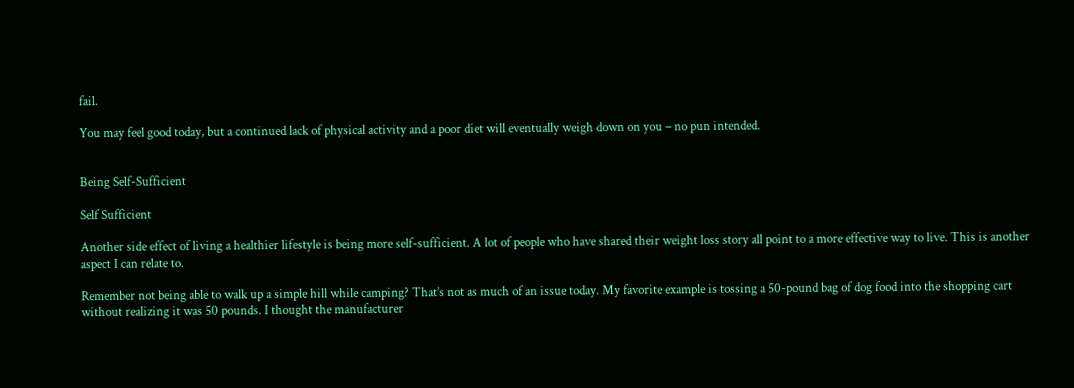fail.

You may feel good today, but a continued lack of physical activity and a poor diet will eventually weigh down on you – no pun intended.


Being Self-Sufficient

Self Sufficient

Another side effect of living a healthier lifestyle is being more self-sufficient. A lot of people who have shared their weight loss story all point to a more effective way to live. This is another aspect I can relate to.

Remember not being able to walk up a simple hill while camping? That’s not as much of an issue today. My favorite example is tossing a 50-pound bag of dog food into the shopping cart without realizing it was 50 pounds. I thought the manufacturer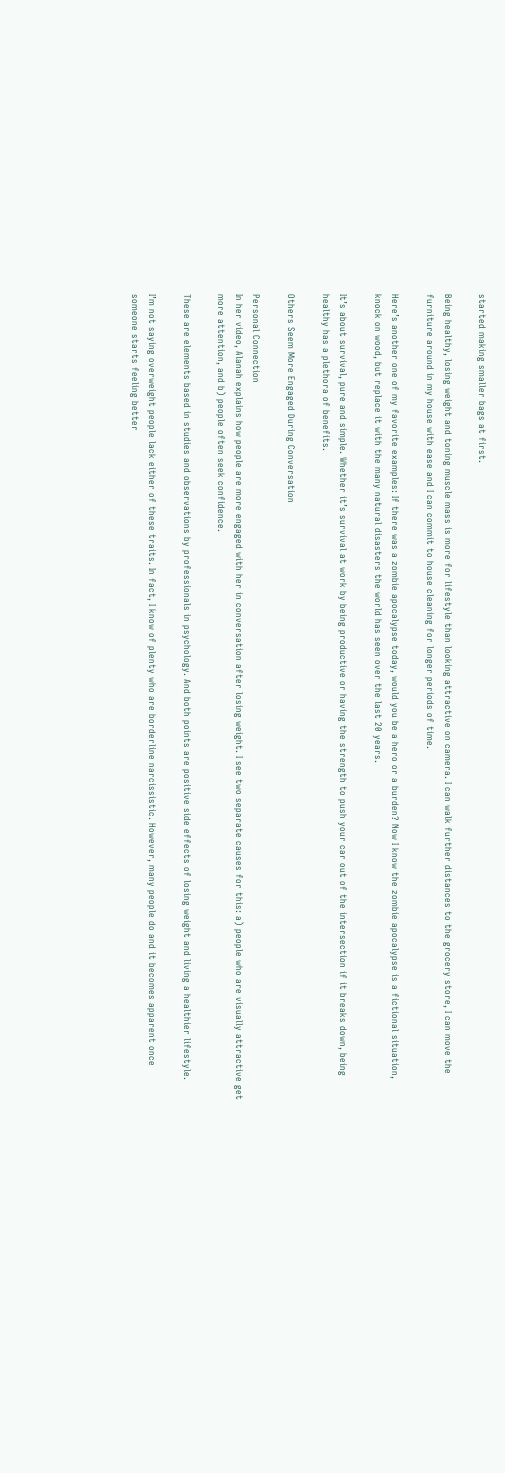started making smaller bags at first.

Being healthy, losing weight and toning muscle mass is more for lifestyle than looking attractive on camera. I can walk further distances to the grocery store, I can move the furniture around in my house with ease and I can commit to house cleaning for longer periods of time.

Here’s another one of my favorite examples: If there was a zombie apocalypse today, would you be a hero or a burden? Now I know the zombie apocalypse is a fictional situation, knock on wood, but replace it with the many natural disasters the world has seen over the last 20 years.

It’s about survival, pure and simple. Whether it’s survival at work by being productive or having the strength to push your car out of the intersection if it breaks down, being healthy has a plethora of benefits.

Others Seem More Engaged During Conversation

Personal Connection
In her video, Alanah explains how people are more engaged with her in conversation after losing weight. I see two separate causes for this: a) people who are visually attractive get more attention, and b) people often seek confidence.

These are elements based in studies and observations by professionals in psychology. And both points are positive side effects of losing weight and living a healthier lifestyle.

I’m not saying overweight people lack either of these traits. In fact, I know of plenty who are borderline narcissistic. However, many people do and it becomes apparent once someone starts feeling better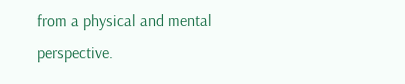from a physical and mental perspective.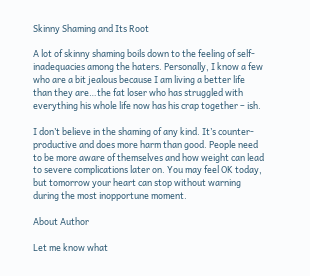Skinny Shaming and Its Root

A lot of skinny shaming boils down to the feeling of self-inadequacies among the haters. Personally, I know a few who are a bit jealous because I am living a better life than they are…the fat loser who has struggled with everything his whole life now has his crap together – ish.

I don’t believe in the shaming of any kind. It’s counter-productive and does more harm than good. People need to be more aware of themselves and how weight can lead to severe complications later on. You may feel OK today, but tomorrow your heart can stop without warning during the most inopportune moment.

About Author

Let me know what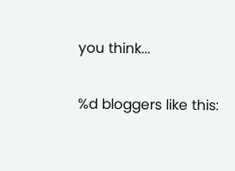you think...

%d bloggers like this: